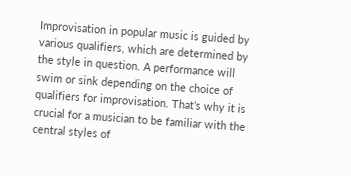Improvisation in popular music is guided by various qualifiers, which are determined by the style in question. A performance will swim or sink depending on the choice of qualifiers for improvisation. That’s why it is crucial for a musician to be familiar with the central styles of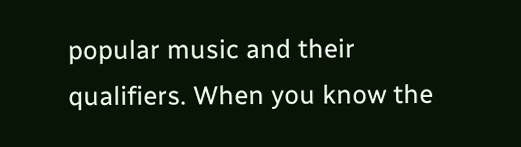popular music and their qualifiers. When you know the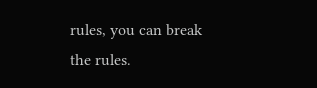rules, you can break the rules.